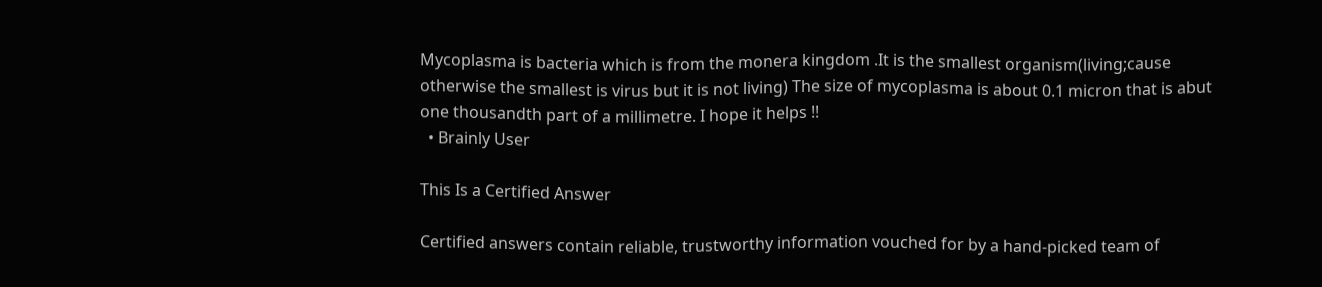Mycoplasma is bacteria which is from the monera kingdom .It is the smallest organism(living;cause otherwise the smallest is virus but it is not living) The size of mycoplasma is about 0.1 micron that is abut one thousandth part of a millimetre. I hope it helps !!
  • Brainly User

This Is a Certified Answer

Certified answers contain reliable, trustworthy information vouched for by a hand-picked team of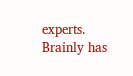experts. Brainly has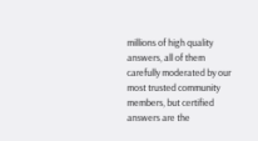millions of high quality answers, all of them carefully moderated by our most trusted community members, but certified answers are the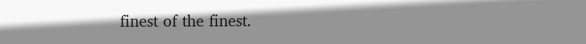finest of the finest.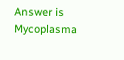Answer is Mycoplasma